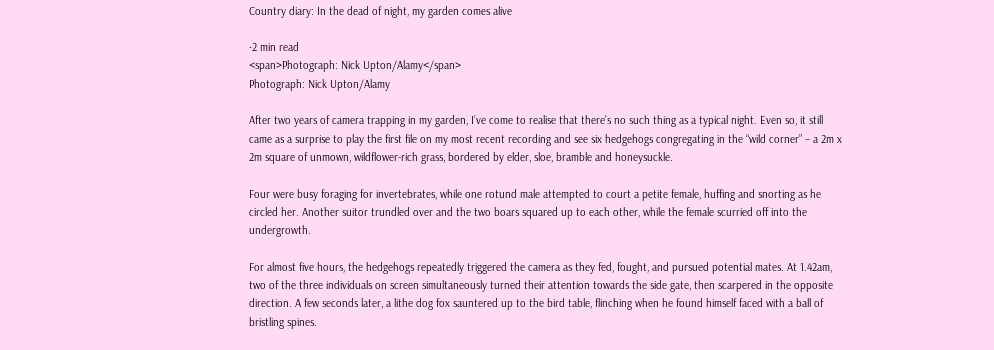Country diary: In the dead of night, my garden comes alive

·2 min read
<span>Photograph: Nick Upton/Alamy</span>
Photograph: Nick Upton/Alamy

After two years of camera trapping in my garden, I’ve come to realise that there’s no such thing as a typical night. Even so, it still came as a surprise to play the first file on my most recent recording and see six hedgehogs congregating in the “wild corner” – a 2m x 2m square of unmown, wildflower-rich grass, bordered by elder, sloe, bramble and honeysuckle.

Four were busy foraging for invertebrates, while one rotund male attempted to court a petite female, huffing and snorting as he circled her. Another suitor trundled over and the two boars squared up to each other, while the female scurried off into the undergrowth.

For almost five hours, the hedgehogs repeatedly triggered the camera as they fed, fought, and pursued potential mates. At 1.42am, two of the three individuals on screen simultaneously turned their attention towards the side gate, then scarpered in the opposite direction. A few seconds later, a lithe dog fox sauntered up to the bird table, flinching when he found himself faced with a ball of bristling spines.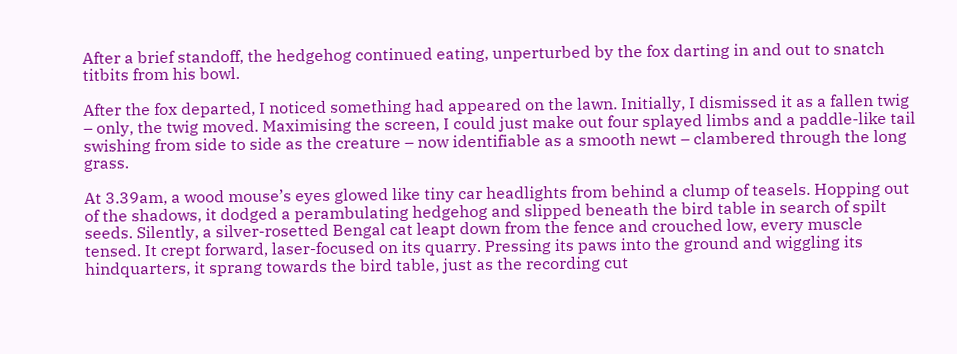After a brief standoff, the hedgehog continued eating, unperturbed by the fox darting in and out to snatch titbits from his bowl.

After the fox departed, I noticed something had appeared on the lawn. Initially, I dismissed it as a fallen twig – only, the twig moved. Maximising the screen, I could just make out four splayed limbs and a paddle-like tail swishing from side to side as the creature – now identifiable as a smooth newt – clambered through the long grass.

At 3.39am, a wood mouse’s eyes glowed like tiny car headlights from behind a clump of teasels. Hopping out of the shadows, it dodged a perambulating hedgehog and slipped beneath the bird table in search of spilt seeds. Silently, a silver-rosetted Bengal cat leapt down from the fence and crouched low, every muscle tensed. It crept forward, laser-focused on its quarry. Pressing its paws into the ground and wiggling its hindquarters, it sprang towards the bird table, just as the recording cut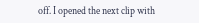off. I opened the next clip with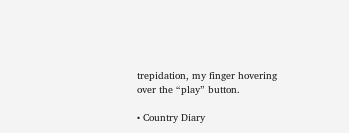trepidation, my finger hovering over the “play” button.

• Country Diary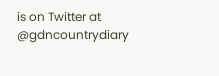is on Twitter at @gdncountrydiary